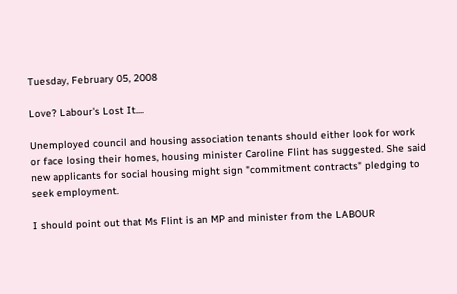Tuesday, February 05, 2008

Love? Labour's Lost It....

Unemployed council and housing association tenants should either look for work or face losing their homes, housing minister Caroline Flint has suggested. She said new applicants for social housing might sign "commitment contracts" pledging to seek employment.

I should point out that Ms Flint is an MP and minister from the LABOUR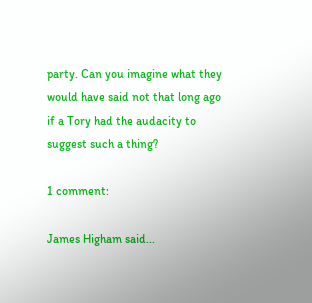party. Can you imagine what they would have said not that long ago if a Tory had the audacity to suggest such a thing?

1 comment:

James Higham said...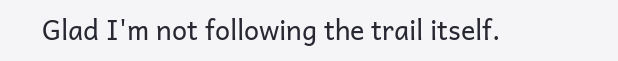Glad I'm not following the trail itself.